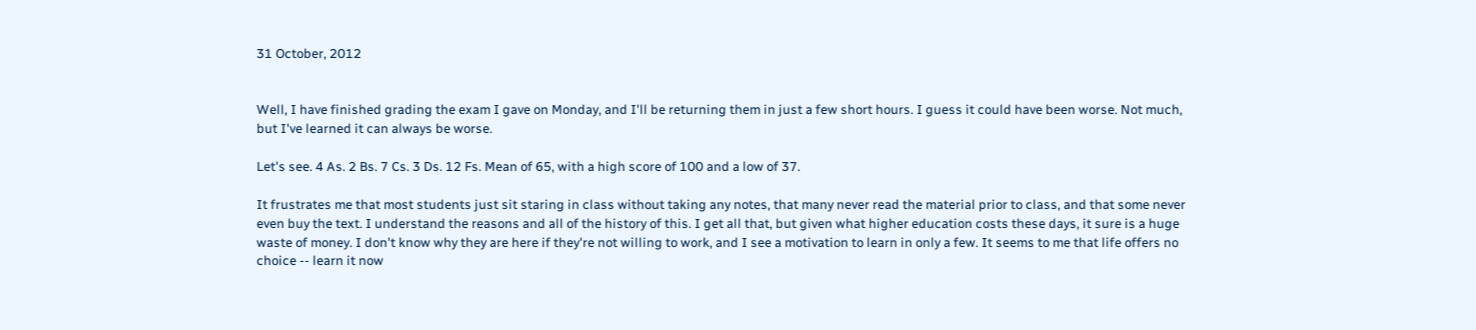31 October, 2012


Well, I have finished grading the exam I gave on Monday, and I'll be returning them in just a few short hours. I guess it could have been worse. Not much, but I've learned it can always be worse.

Let's see. 4 As. 2 Bs. 7 Cs. 3 Ds. 12 Fs. Mean of 65, with a high score of 100 and a low of 37.

It frustrates me that most students just sit staring in class without taking any notes, that many never read the material prior to class, and that some never even buy the text. I understand the reasons and all of the history of this. I get all that, but given what higher education costs these days, it sure is a huge waste of money. I don't know why they are here if they're not willing to work, and I see a motivation to learn in only a few. It seems to me that life offers no choice -- learn it now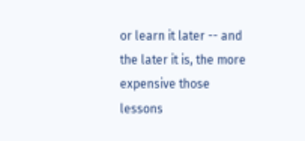or learn it later -- and the later it is, the more expensive those lessons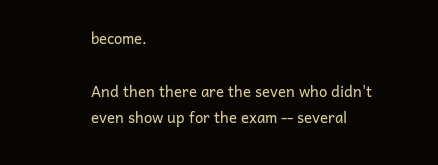become.

And then there are the seven who didn't even show up for the exam -- several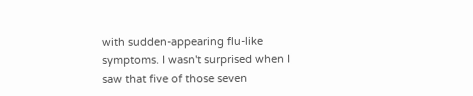with sudden-appearing flu-like symptoms. I wasn't surprised when I saw that five of those seven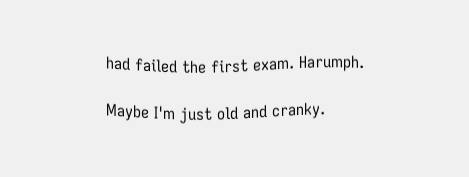had failed the first exam. Harumph.

Maybe I'm just old and cranky.